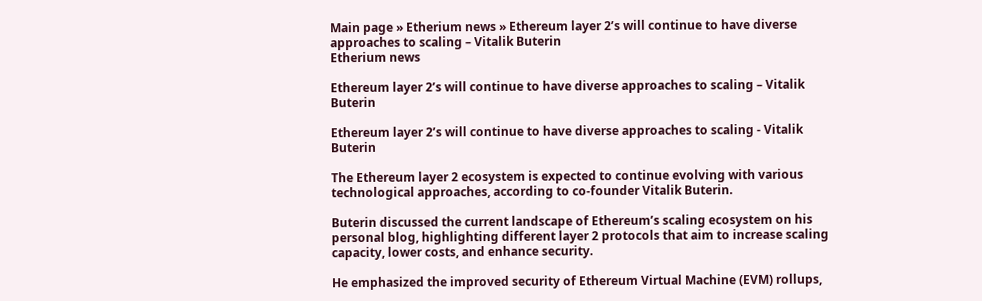Main page » Etherium news » Ethereum layer 2’s will continue to have diverse approaches to scaling – Vitalik Buterin
Etherium news

Ethereum layer 2’s will continue to have diverse approaches to scaling – Vitalik Buterin

Ethereum layer 2’s will continue to have diverse approaches to scaling - Vitalik Buterin

The Ethereum layer 2 ecosystem is expected to continue evolving with various technological approaches, according to co-founder Vitalik Buterin.

Buterin discussed the current landscape of Ethereum’s scaling ecosystem on his personal blog, highlighting different layer 2 protocols that aim to increase scaling capacity, lower costs, and enhance security.

He emphasized the improved security of Ethereum Virtual Machine (EVM) rollups,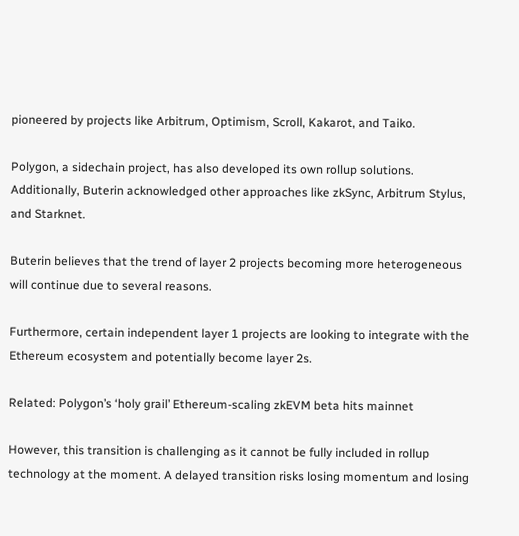pioneered by projects like Arbitrum, Optimism, Scroll, Kakarot, and Taiko.

Polygon, a sidechain project, has also developed its own rollup solutions. Additionally, Buterin acknowledged other approaches like zkSync, Arbitrum Stylus, and Starknet.

Buterin believes that the trend of layer 2 projects becoming more heterogeneous will continue due to several reasons.

Furthermore, certain independent layer 1 projects are looking to integrate with the Ethereum ecosystem and potentially become layer 2s.

Related: Polygon’s ‘holy grail’ Ethereum-scaling zkEVM beta hits mainnet

However, this transition is challenging as it cannot be fully included in rollup technology at the moment. A delayed transition risks losing momentum and losing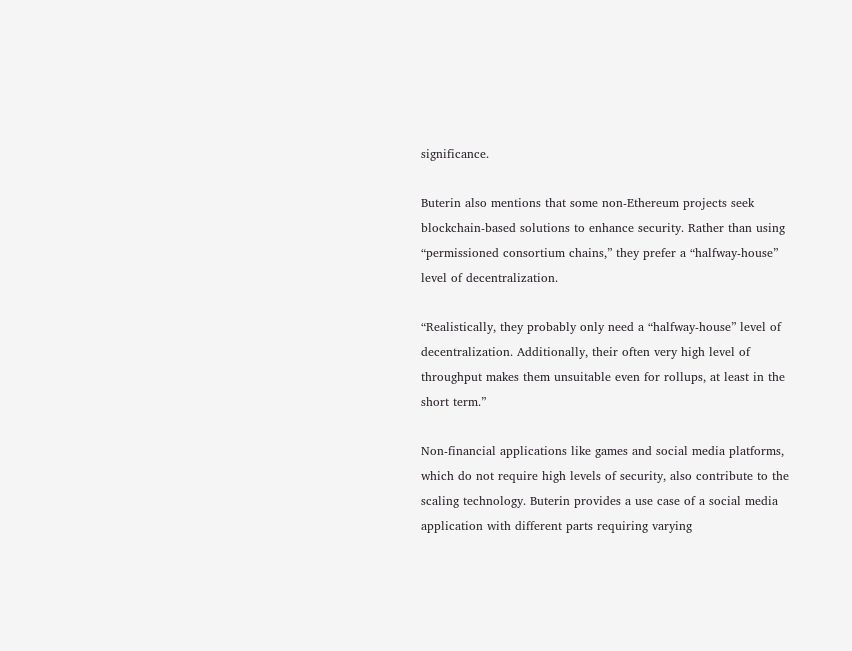significance.

Buterin also mentions that some non-Ethereum projects seek blockchain-based solutions to enhance security. Rather than using “permissioned consortium chains,” they prefer a “halfway-house” level of decentralization.

“Realistically, they probably only need a “halfway-house” level of decentralization. Additionally, their often very high level of throughput makes them unsuitable even for rollups, at least in the short term.”

Non-financial applications like games and social media platforms, which do not require high levels of security, also contribute to the scaling technology. Buterin provides a use case of a social media application with different parts requiring varying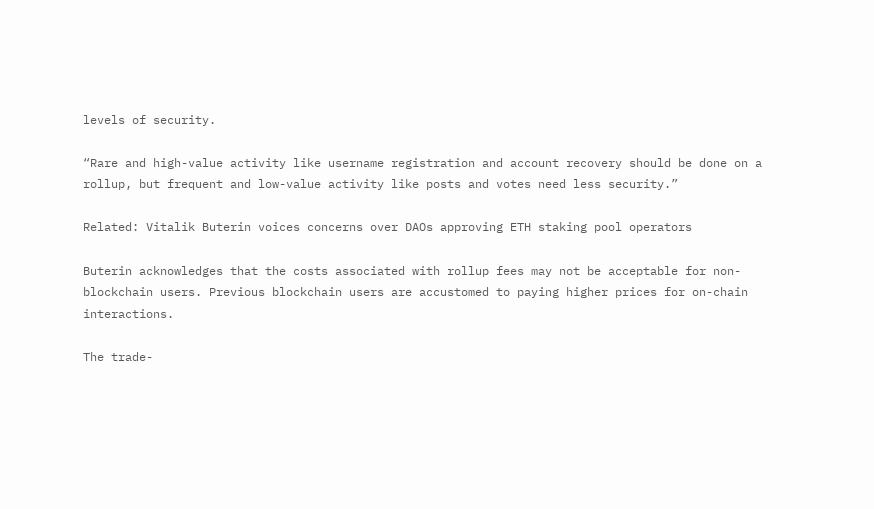levels of security.

“Rare and high-value activity like username registration and account recovery should be done on a rollup, but frequent and low-value activity like posts and votes need less security.”

Related: Vitalik Buterin voices concerns over DAOs approving ETH staking pool operators

Buterin acknowledges that the costs associated with rollup fees may not be acceptable for non-blockchain users. Previous blockchain users are accustomed to paying higher prices for on-chain interactions.

The trade-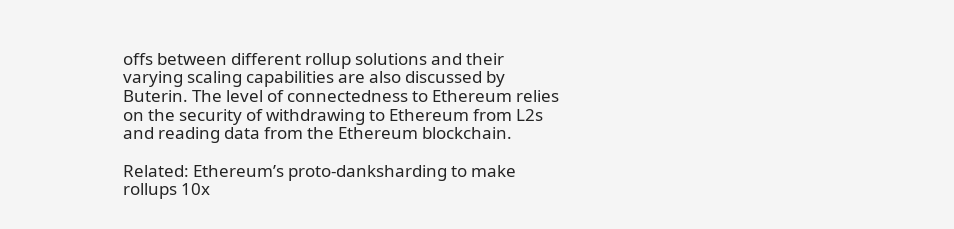offs between different rollup solutions and their varying scaling capabilities are also discussed by Buterin. The level of connectedness to Ethereum relies on the security of withdrawing to Ethereum from L2s and reading data from the Ethereum blockchain.

Related: Ethereum’s proto-danksharding to make rollups 10x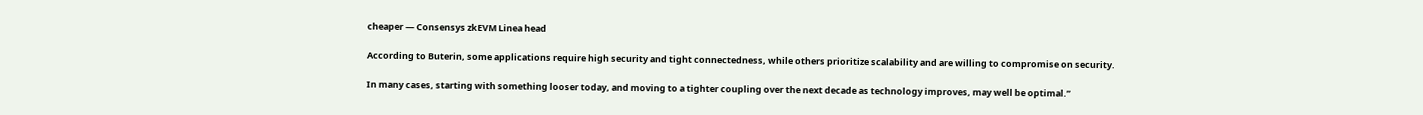cheaper — Consensys zkEVM Linea head

According to Buterin, some applications require high security and tight connectedness, while others prioritize scalability and are willing to compromise on security.

In many cases, starting with something looser today, and moving to a tighter coupling over the next decade as technology improves, may well be optimal.”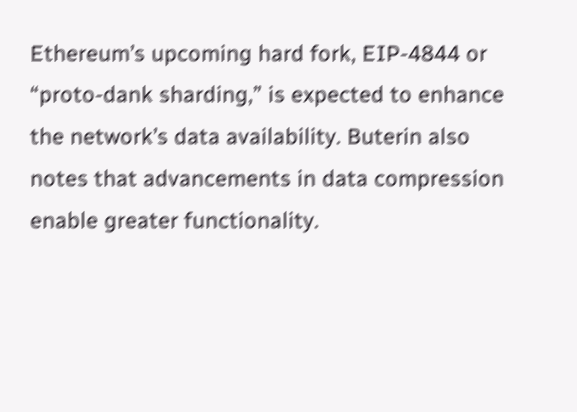Ethereum’s upcoming hard fork, EIP-4844 or “proto-dank sharding,” is expected to enhance the network’s data availability. Buterin also notes that advancements in data compression enable greater functionality.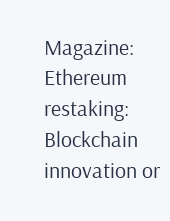Magazine: Ethereum restaking: Blockchain innovation or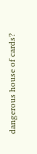dangerous house of cards?